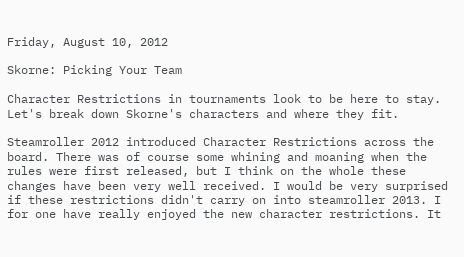Friday, August 10, 2012

Skorne: Picking Your Team

Character Restrictions in tournaments look to be here to stay. Let's break down Skorne's characters and where they fit.

Steamroller 2012 introduced Character Restrictions across the board. There was of course some whining and moaning when the rules were first released, but I think on the whole these changes have been very well received. I would be very surprised if these restrictions didn't carry on into steamroller 2013. I for one have really enjoyed the new character restrictions. It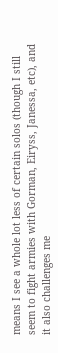means I see a whole lot less of certain solos (though I still seem to fight armies with Gorman, Eiryss, Janessa, etc), and it also challenges me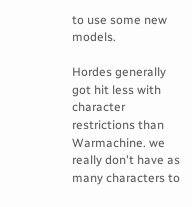to use some new models.

Hordes generally got hit less with character restrictions than Warmachine. we really don't have as many characters to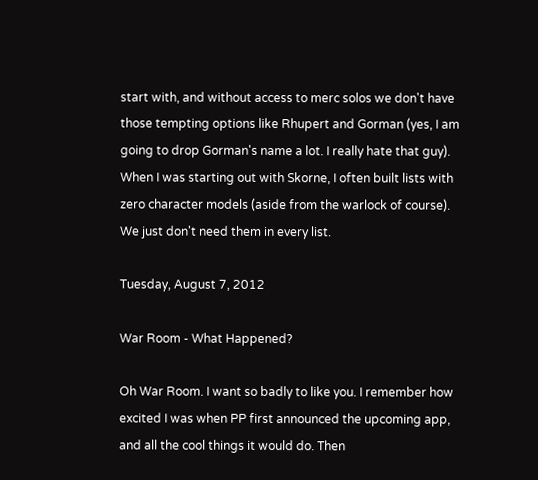start with, and without access to merc solos we don't have those tempting options like Rhupert and Gorman (yes, I am going to drop Gorman's name a lot. I really hate that guy). When I was starting out with Skorne, I often built lists with zero character models (aside from the warlock of course). We just don't need them in every list.

Tuesday, August 7, 2012

War Room - What Happened?

Oh War Room. I want so badly to like you. I remember how excited I was when PP first announced the upcoming app, and all the cool things it would do. Then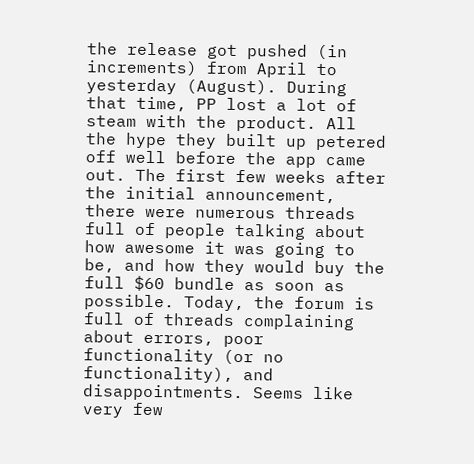the release got pushed (in increments) from April to yesterday (August). During that time, PP lost a lot of steam with the product. All the hype they built up petered off well before the app came out. The first few weeks after the initial announcement, there were numerous threads full of people talking about how awesome it was going to be, and how they would buy the full $60 bundle as soon as possible. Today, the forum is full of threads complaining about errors, poor functionality (or no functionality), and disappointments. Seems like very few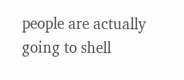people are actually going to shell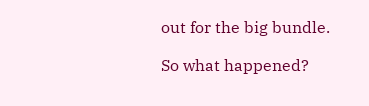out for the big bundle.

So what happened?